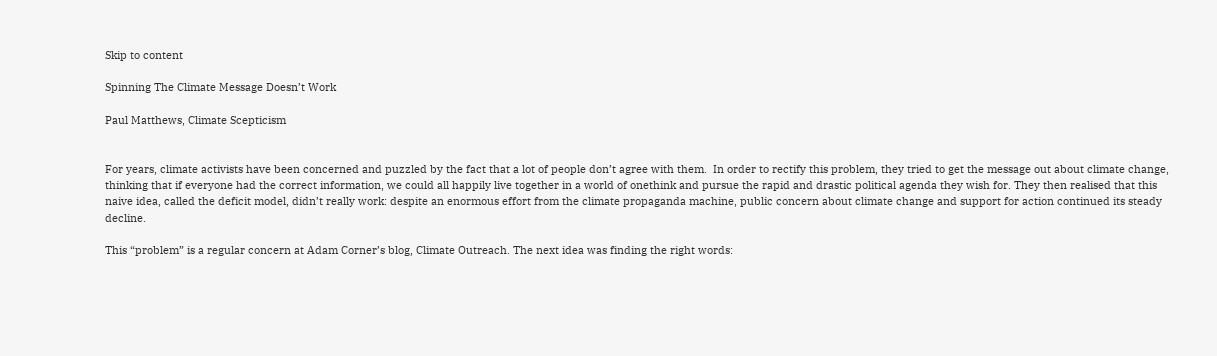Skip to content

Spinning The Climate Message Doesn’t Work

Paul Matthews, Climate Scepticism


For years, climate activists have been concerned and puzzled by the fact that a lot of people don’t agree with them.  In order to rectify this problem, they tried to get the message out about climate change, thinking that if everyone had the correct information, we could all happily live together in a world of onethink and pursue the rapid and drastic political agenda they wish for. They then realised that this naive idea, called the deficit model, didn’t really work: despite an enormous effort from the climate propaganda machine, public concern about climate change and support for action continued its steady decline.

This “problem” is a regular concern at Adam Corner’s blog, Climate Outreach. The next idea was finding the right words: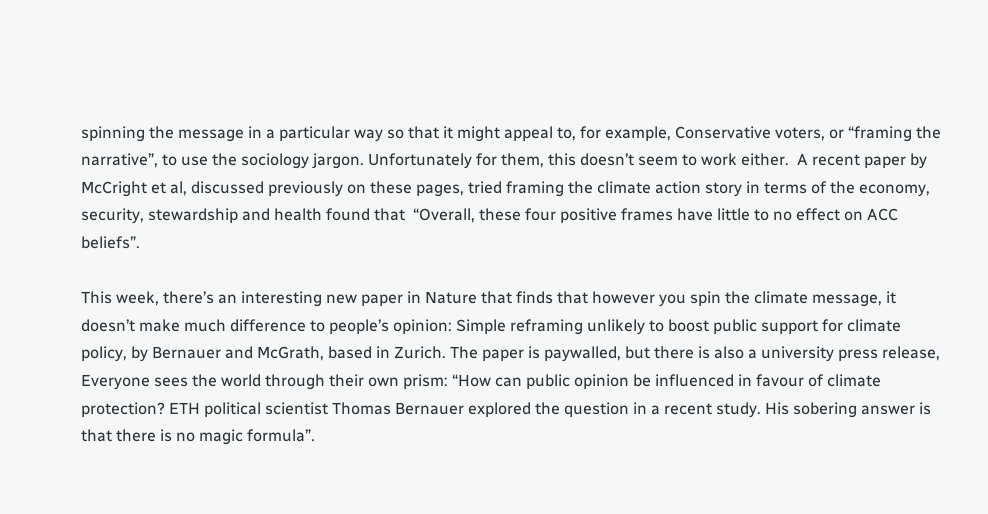spinning the message in a particular way so that it might appeal to, for example, Conservative voters, or “framing the narrative”, to use the sociology jargon. Unfortunately for them, this doesn’t seem to work either.  A recent paper by McCright et al, discussed previously on these pages, tried framing the climate action story in terms of the economy, security, stewardship and health found that  “Overall, these four positive frames have little to no effect on ACC beliefs”.

This week, there’s an interesting new paper in Nature that finds that however you spin the climate message, it doesn’t make much difference to people’s opinion: Simple reframing unlikely to boost public support for climate policy, by Bernauer and McGrath, based in Zurich. The paper is paywalled, but there is also a university press release, Everyone sees the world through their own prism: “How can public opinion be influenced in favour of climate protection? ETH political scientist Thomas Bernauer explored the question in a recent study. His sobering answer is that there is no magic formula”.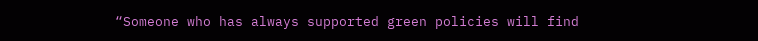“Someone who has always supported green policies will find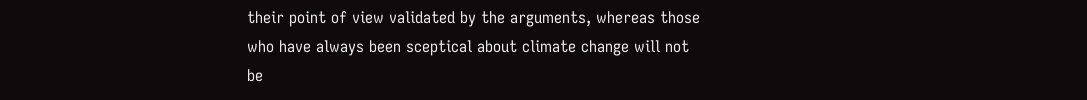their point of view validated by the arguments, whereas those who have always been sceptical about climate change will not be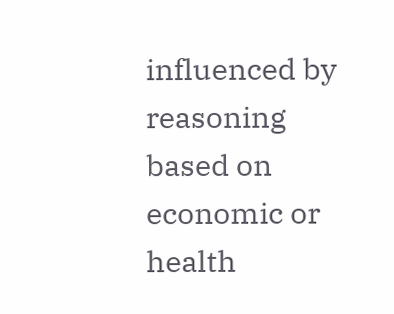influenced by reasoning based on economic or health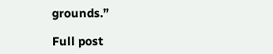grounds.”

Full post